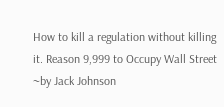How to kill a regulation without killing it. Reason 9,999 to Occupy Wall Street ~by Jack Johnson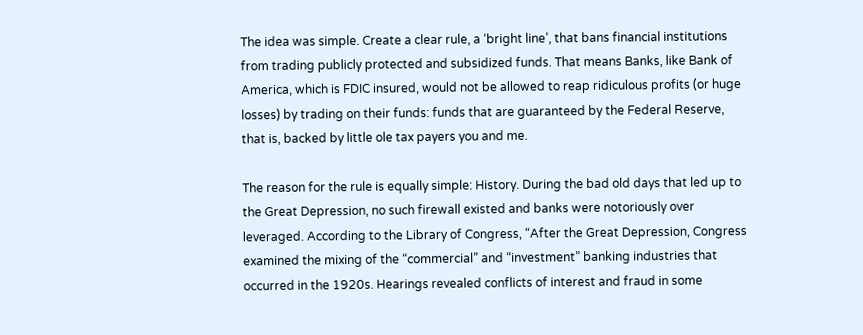The idea was simple. Create a clear rule, a ‘bright line’, that bans financial institutions from trading publicly protected and subsidized funds. That means Banks, like Bank of America, which is FDIC insured, would not be allowed to reap ridiculous profits (or huge losses) by trading on their funds: funds that are guaranteed by the Federal Reserve, that is, backed by little ole tax payers you and me.

The reason for the rule is equally simple: History. During the bad old days that led up to the Great Depression, no such firewall existed and banks were notoriously over leveraged. According to the Library of Congress, “After the Great Depression, Congress examined the mixing of the “commercial” and “investment” banking industries that occurred in the 1920s. Hearings revealed conflicts of interest and fraud in some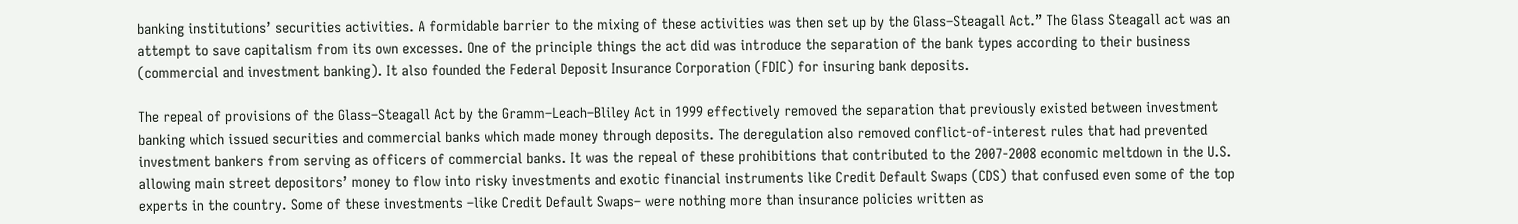banking institutions’ securities activities. A formidable barrier to the mixing of these activities was then set up by the Glass–Steagall Act.” The Glass Steagall act was an attempt to save capitalism from its own excesses. One of the principle things the act did was introduce the separation of the bank types according to their business (commercial and investment banking). It also founded the Federal Deposit Insurance Corporation (FDIC) for insuring bank deposits.

The repeal of provisions of the Glass–Steagall Act by the Gramm–Leach–Bliley Act in 1999 effectively removed the separation that previously existed between investment banking which issued securities and commercial banks which made money through deposits. The deregulation also removed conflict-of-interest rules that had prevented investment bankers from serving as officers of commercial banks. It was the repeal of these prohibitions that contributed to the 2007-2008 economic meltdown in the U.S. allowing main street depositors’ money to flow into risky investments and exotic financial instruments like Credit Default Swaps (CDS) that confused even some of the top experts in the country. Some of these investments –like Credit Default Swaps– were nothing more than insurance policies written as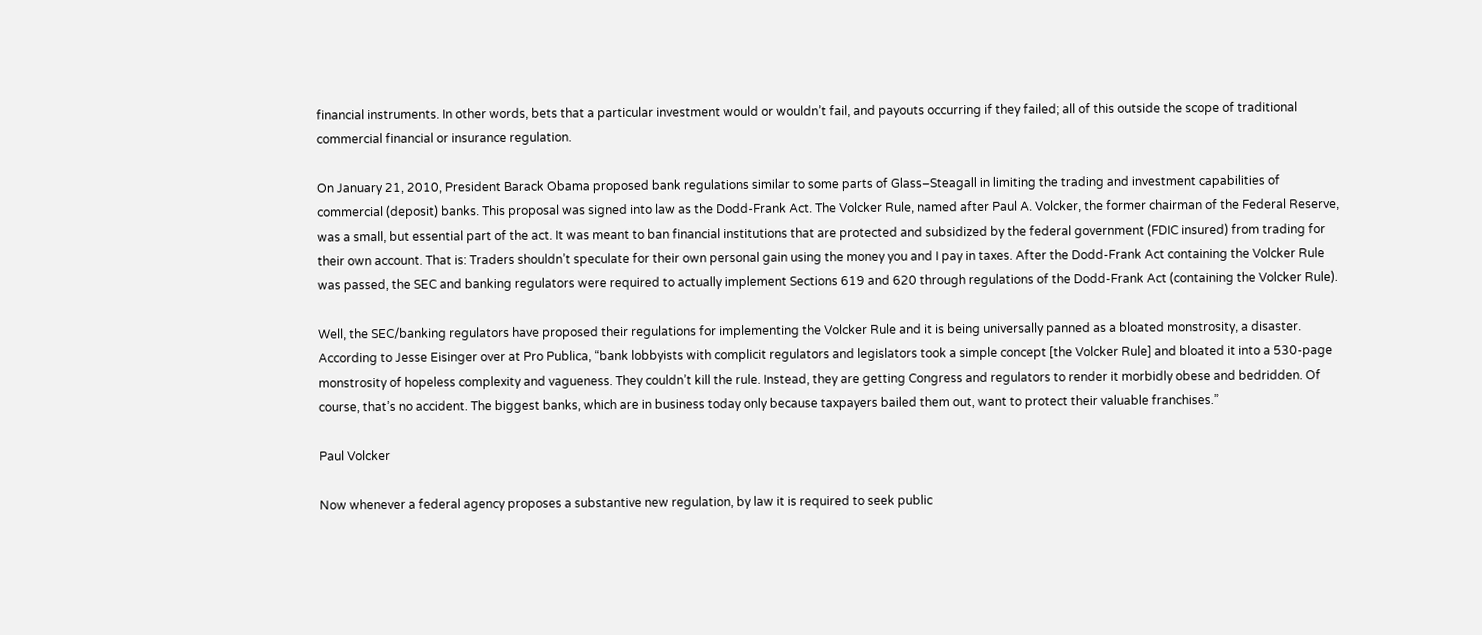financial instruments. In other words, bets that a particular investment would or wouldn’t fail, and payouts occurring if they failed; all of this outside the scope of traditional commercial financial or insurance regulation.

On January 21, 2010, President Barack Obama proposed bank regulations similar to some parts of Glass–Steagall in limiting the trading and investment capabilities of commercial (deposit) banks. This proposal was signed into law as the Dodd-Frank Act. The Volcker Rule, named after Paul A. Volcker, the former chairman of the Federal Reserve, was a small, but essential part of the act. It was meant to ban financial institutions that are protected and subsidized by the federal government (FDIC insured) from trading for their own account. That is: Traders shouldn’t speculate for their own personal gain using the money you and I pay in taxes. After the Dodd-Frank Act containing the Volcker Rule was passed, the SEC and banking regulators were required to actually implement Sections 619 and 620 through regulations of the Dodd-Frank Act (containing the Volcker Rule).

Well, the SEC/banking regulators have proposed their regulations for implementing the Volcker Rule and it is being universally panned as a bloated monstrosity, a disaster. According to Jesse Eisinger over at Pro Publica, “bank lobbyists with complicit regulators and legislators took a simple concept [the Volcker Rule] and bloated it into a 530-page monstrosity of hopeless complexity and vagueness. They couldn’t kill the rule. Instead, they are getting Congress and regulators to render it morbidly obese and bedridden. Of course, that’s no accident. The biggest banks, which are in business today only because taxpayers bailed them out, want to protect their valuable franchises.”

Paul Volcker

Now whenever a federal agency proposes a substantive new regulation, by law it is required to seek public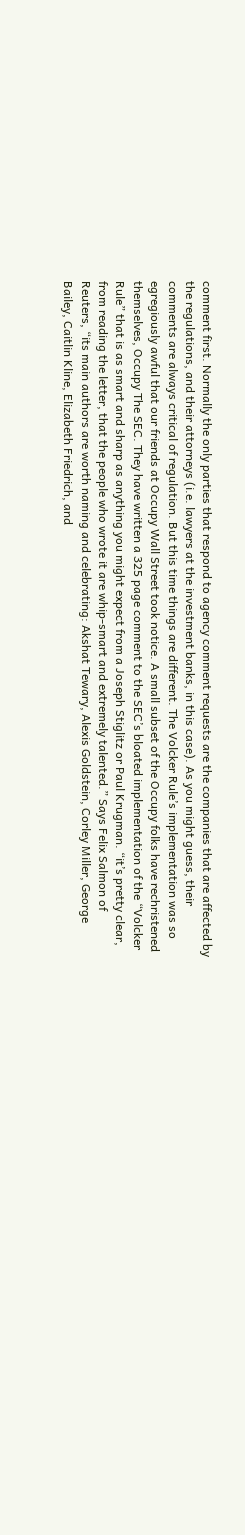comment first. Normally the only parties that respond to agency comment requests are the companies that are affected by the regulations, and their attorneys (i.e. lawyers at the investment banks, in this case). As you might guess, their comments are always critical of regulation. But this time things are different. The Volcker Rule’s implementation was so egregiously awful that our friends at Occupy Wall Street took notice. A small subset of the Occupy folks have rechristened themselves, Occupy The SEC. They have written a 325 page comment to the SEC’s bloated implementation of the “Volcker Rule” that is as smart and sharp as anything you might expect from a Joseph Stiglitz or Paul Krugman. “it’s pretty clear, from reading the letter, that the people who wrote it are whip-smart and extremely talented.” Says Felix Salmon of Reuters, “its main authors are worth naming and celebrating: Akshat Tewary, Alexis Goldstein, Corley Miller, George Bailey, Caitlin Kline, Elizabeth Friedrich, and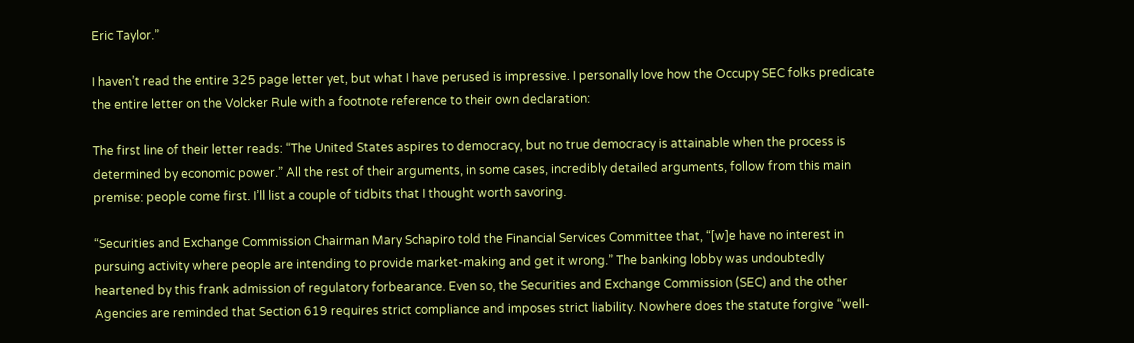Eric Taylor.”

I haven’t read the entire 325 page letter yet, but what I have perused is impressive. I personally love how the Occupy SEC folks predicate the entire letter on the Volcker Rule with a footnote reference to their own declaration:

The first line of their letter reads: “The United States aspires to democracy, but no true democracy is attainable when the process is determined by economic power.” All the rest of their arguments, in some cases, incredibly detailed arguments, follow from this main premise: people come first. I’ll list a couple of tidbits that I thought worth savoring.

“Securities and Exchange Commission Chairman Mary Schapiro told the Financial Services Committee that, “[w]e have no interest in pursuing activity where people are intending to provide market-making and get it wrong.” The banking lobby was undoubtedly heartened by this frank admission of regulatory forbearance. Even so, the Securities and Exchange Commission (SEC) and the other Agencies are reminded that Section 619 requires strict compliance and imposes strict liability. Nowhere does the statute forgive “well-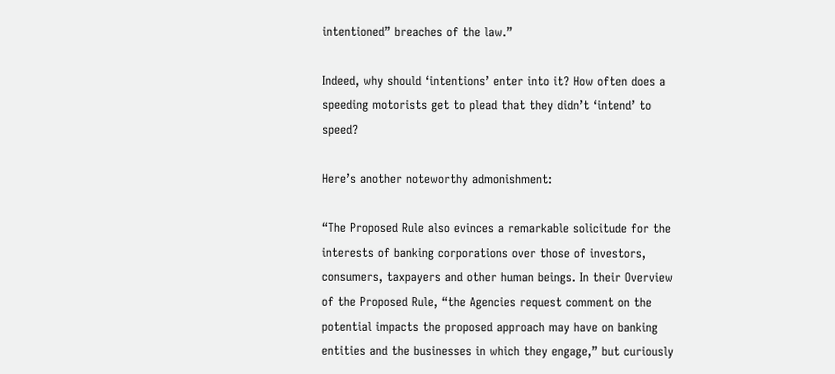intentioned” breaches of the law.”

Indeed, why should ‘intentions’ enter into it? How often does a speeding motorists get to plead that they didn’t ‘intend’ to speed?

Here’s another noteworthy admonishment:

“The Proposed Rule also evinces a remarkable solicitude for the interests of banking corporations over those of investors, consumers, taxpayers and other human beings. In their Overview of the Proposed Rule, “the Agencies request comment on the potential impacts the proposed approach may have on banking entities and the businesses in which they engage,” but curiously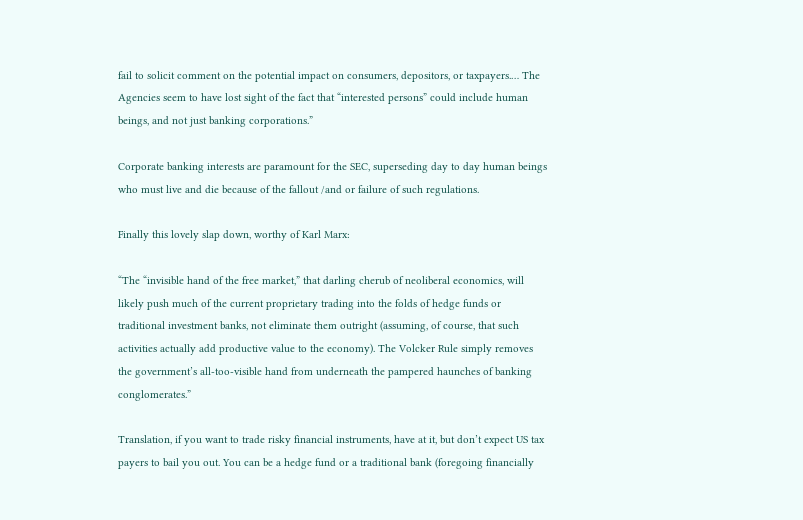fail to solicit comment on the potential impact on consumers, depositors, or taxpayers.… The Agencies seem to have lost sight of the fact that “interested persons” could include human beings, and not just banking corporations.”

Corporate banking interests are paramount for the SEC, superseding day to day human beings who must live and die because of the fallout /and or failure of such regulations.

Finally this lovely slap down, worthy of Karl Marx:

“The “invisible hand of the free market,” that darling cherub of neoliberal economics, will likely push much of the current proprietary trading into the folds of hedge funds or traditional investment banks, not eliminate them outright (assuming, of course, that such activities actually add productive value to the economy). The Volcker Rule simply removes the government’s all-too-visible hand from underneath the pampered haunches of banking conglomerates.”

Translation, if you want to trade risky financial instruments, have at it, but don’t expect US tax payers to bail you out. You can be a hedge fund or a traditional bank (foregoing financially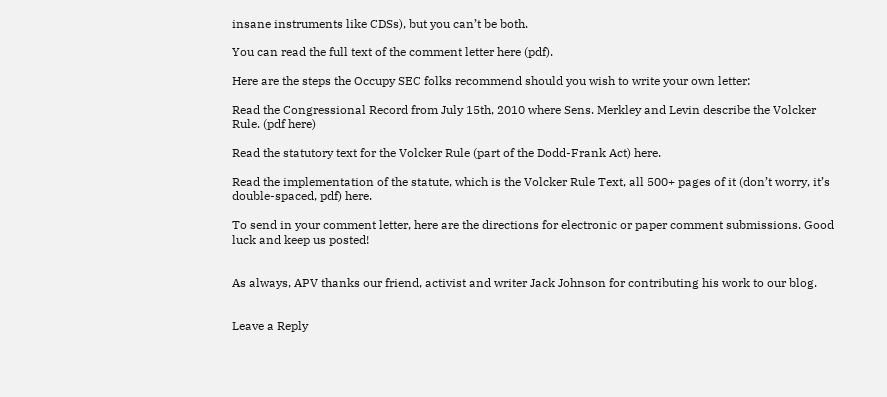insane instruments like CDSs), but you can’t be both.

You can read the full text of the comment letter here (pdf).

Here are the steps the Occupy SEC folks recommend should you wish to write your own letter:

Read the Congressional Record from July 15th, 2010 where Sens. Merkley and Levin describe the Volcker Rule. (pdf here)

Read the statutory text for the Volcker Rule (part of the Dodd-Frank Act) here.

Read the implementation of the statute, which is the Volcker Rule Text, all 500+ pages of it (don’t worry, it’s double-spaced, pdf) here.

To send in your comment letter, here are the directions for electronic or paper comment submissions. Good luck and keep us posted!


As always, APV thanks our friend, activist and writer Jack Johnson for contributing his work to our blog.


Leave a Reply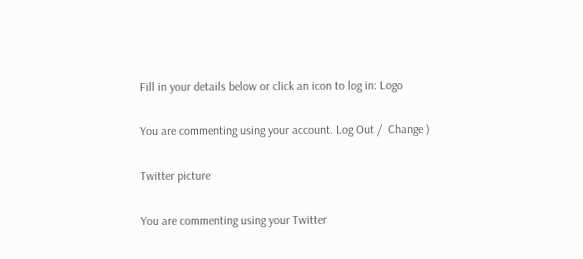Fill in your details below or click an icon to log in: Logo

You are commenting using your account. Log Out /  Change )

Twitter picture

You are commenting using your Twitter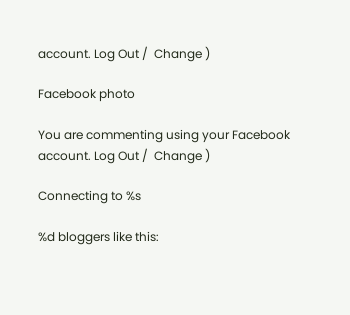account. Log Out /  Change )

Facebook photo

You are commenting using your Facebook account. Log Out /  Change )

Connecting to %s

%d bloggers like this: